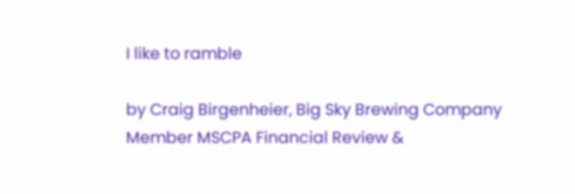I like to ramble

by Craig Birgenheier, Big Sky Brewing Company
Member MSCPA Financial Review &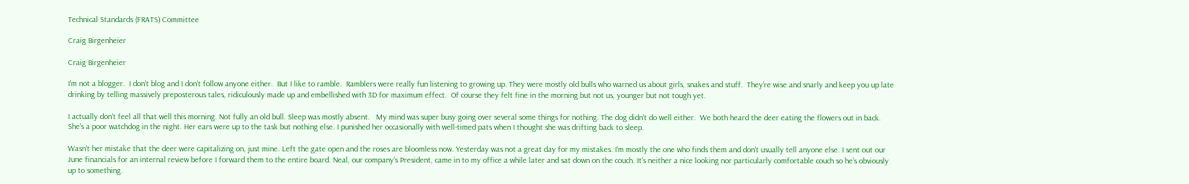Technical Standards (FRATS) Committee

Craig Birgenheier

Craig Birgenheier

I’m not a blogger.  I don’t blog and I don’t follow anyone either.  But I like to ramble.  Ramblers were really fun listening to growing up. They were mostly old bulls who warned us about girls, snakes and stuff.  They’re wise and snarly and keep you up late drinking by telling massively preposterous tales, ridiculously made up and embellished with 3D for maximum effect.  Of course they felt fine in the morning but not us, younger but not tough yet.

I actually don’t feel all that well this morning. Not fully an old bull. Sleep was mostly absent.   My mind was super busy going over several some things for nothing. The dog didn’t do well either.  We both heard the deer eating the flowers out in back. She’s a poor watchdog in the night. Her ears were up to the task but nothing else. I punished her occasionally with well-timed pats when I thought she was drifting back to sleep.

Wasn’t her mistake that the deer were capitalizing on, just mine. Left the gate open and the roses are bloomless now. Yesterday was not a great day for my mistakes. I’m mostly the one who finds them and don’t usually tell anyone else. I sent out our June financials for an internal review before I forward them to the entire board. Neal, our company’s President, came in to my office a while later and sat down on the couch. It’s neither a nice looking nor particularly comfortable couch so he’s obviously up to something.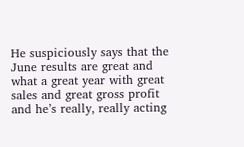He suspiciously says that the June results are great and what a great year with great sales and great gross profit and he’s really, really acting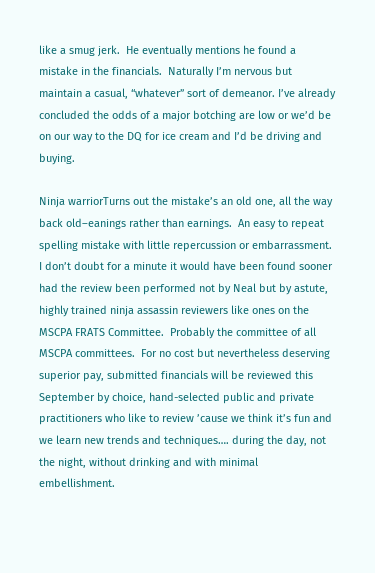like a smug jerk.  He eventually mentions he found a mistake in the financials.  Naturally I’m nervous but maintain a casual, “whatever” sort of demeanor. I’ve already concluded the odds of a major botching are low or we’d be on our way to the DQ for ice cream and I’d be driving and buying.

Ninja warriorTurns out the mistake’s an old one, all the way back old–eanings rather than earnings.  An easy to repeat spelling mistake with little repercussion or embarrassment.  I don’t doubt for a minute it would have been found sooner had the review been performed not by Neal but by astute, highly trained ninja assassin reviewers like ones on the MSCPA FRATS Committee.  Probably the committee of all MSCPA committees.  For no cost but nevertheless deserving superior pay, submitted financials will be reviewed this September by choice, hand-selected public and private practitioners who like to review ’cause we think it’s fun and we learn new trends and techniques…. during the day, not the night, without drinking and with minimal embellishment.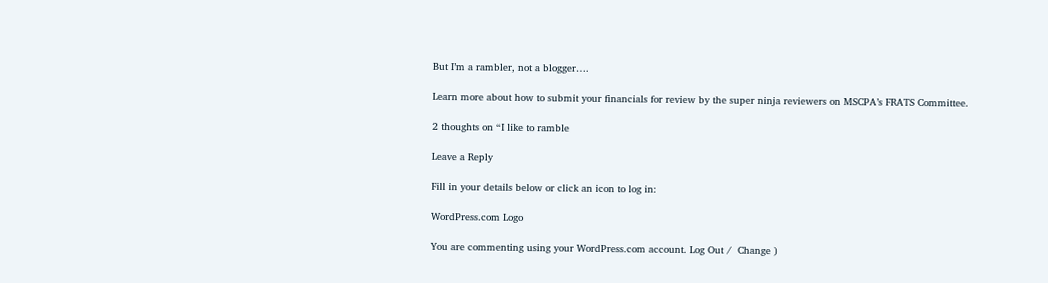But I’m a rambler, not a blogger….

Learn more about how to submit your financials for review by the super ninja reviewers on MSCPA’s FRATS Committee.

2 thoughts on “I like to ramble

Leave a Reply

Fill in your details below or click an icon to log in:

WordPress.com Logo

You are commenting using your WordPress.com account. Log Out /  Change )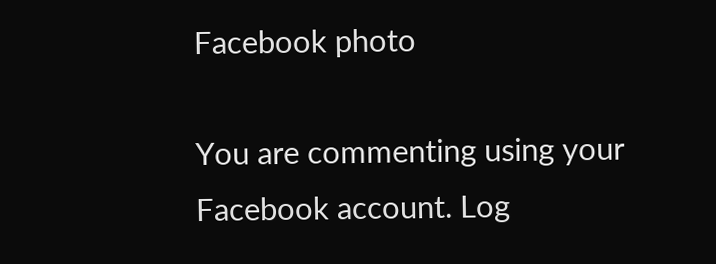Facebook photo

You are commenting using your Facebook account. Log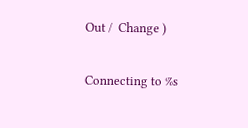Out /  Change )

Connecting to %s